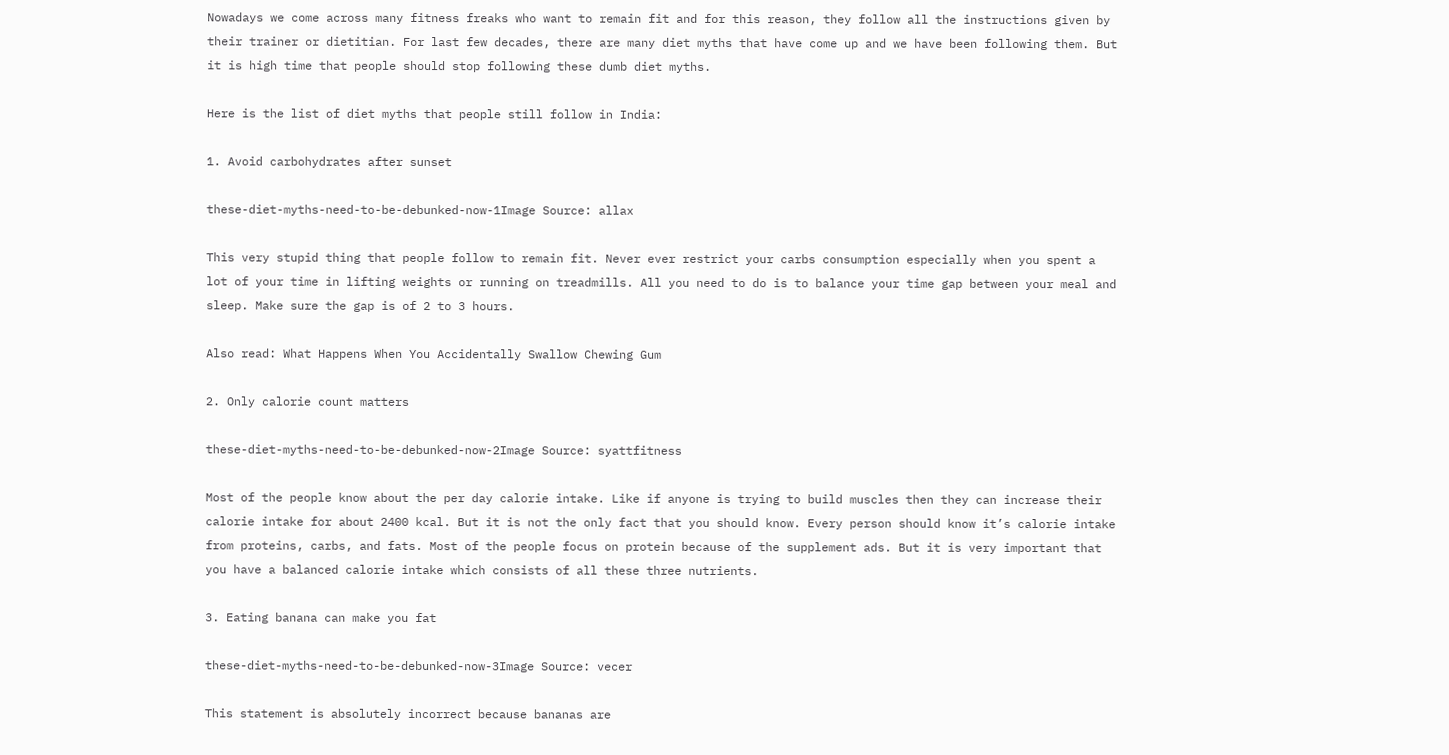Nowadays we come across many fitness freaks who want to remain fit and for this reason, they follow all the instructions given by their trainer or dietitian. For last few decades, there are many diet myths that have come up and we have been following them. But it is high time that people should stop following these dumb diet myths.

Here is the list of diet myths that people still follow in India:

1. Avoid carbohydrates after sunset

these-diet-myths-need-to-be-debunked-now-1Image Source: allax

This very stupid thing that people follow to remain fit. Never ever restrict your carbs consumption especially when you spent a lot of your time in lifting weights or running on treadmills. All you need to do is to balance your time gap between your meal and sleep. Make sure the gap is of 2 to 3 hours.

Also read: What Happens When You Accidentally Swallow Chewing Gum

2. Only calorie count matters

these-diet-myths-need-to-be-debunked-now-2Image Source: syattfitness

Most of the people know about the per day calorie intake. Like if anyone is trying to build muscles then they can increase their calorie intake for about 2400 kcal. But it is not the only fact that you should know. Every person should know it’s calorie intake from proteins, carbs, and fats. Most of the people focus on protein because of the supplement ads. But it is very important that you have a balanced calorie intake which consists of all these three nutrients.

3. Eating banana can make you fat

these-diet-myths-need-to-be-debunked-now-3Image Source: vecer

This statement is absolutely incorrect because bananas are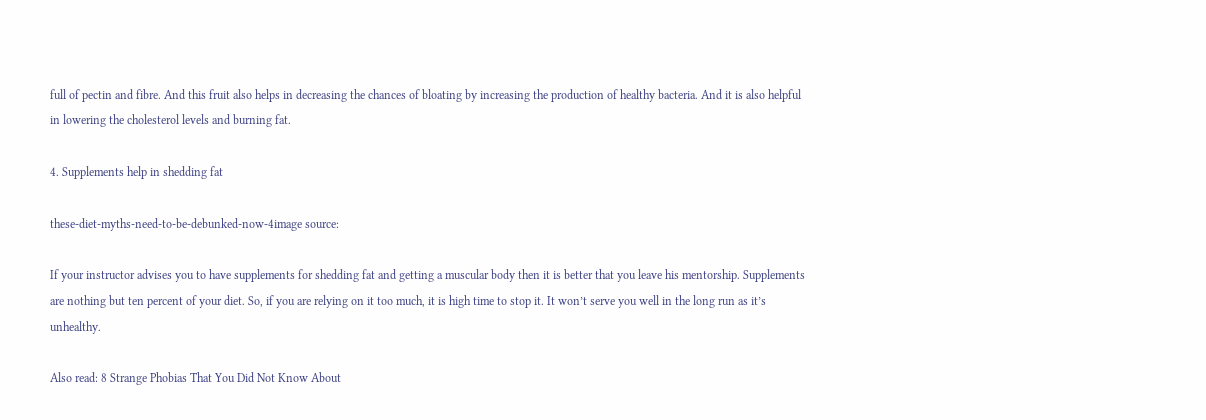full of pectin and fibre. And this fruit also helps in decreasing the chances of bloating by increasing the production of healthy bacteria. And it is also helpful in lowering the cholesterol levels and burning fat.

4. Supplements help in shedding fat

these-diet-myths-need-to-be-debunked-now-4image source:

If your instructor advises you to have supplements for shedding fat and getting a muscular body then it is better that you leave his mentorship. Supplements are nothing but ten percent of your diet. So, if you are relying on it too much, it is high time to stop it. It won’t serve you well in the long run as it’s unhealthy.

Also read: 8 Strange Phobias That You Did Not Know About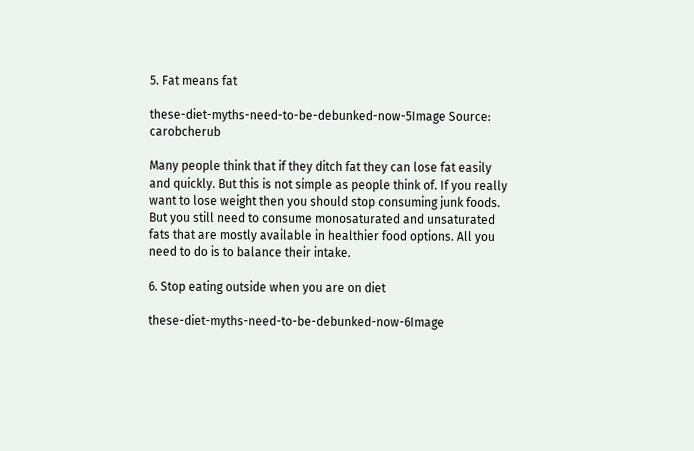5. Fat means fat

these-diet-myths-need-to-be-debunked-now-5Image Source: carobcherub

Many people think that if they ditch fat they can lose fat easily and quickly. But this is not simple as people think of. If you really want to lose weight then you should stop consuming junk foods. But you still need to consume monosaturated and unsaturated fats that are mostly available in healthier food options. All you need to do is to balance their intake.

6. Stop eating outside when you are on diet

these-diet-myths-need-to-be-debunked-now-6Image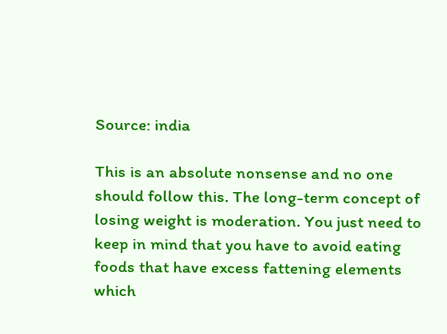Source: india

This is an absolute nonsense and no one should follow this. The long-term concept of losing weight is moderation. You just need to keep in mind that you have to avoid eating foods that have excess fattening elements which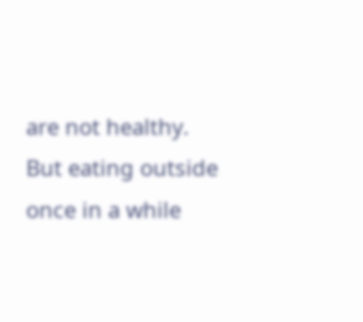are not healthy. But eating outside once in a while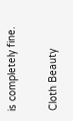is completely fine.

Cloth Beauty